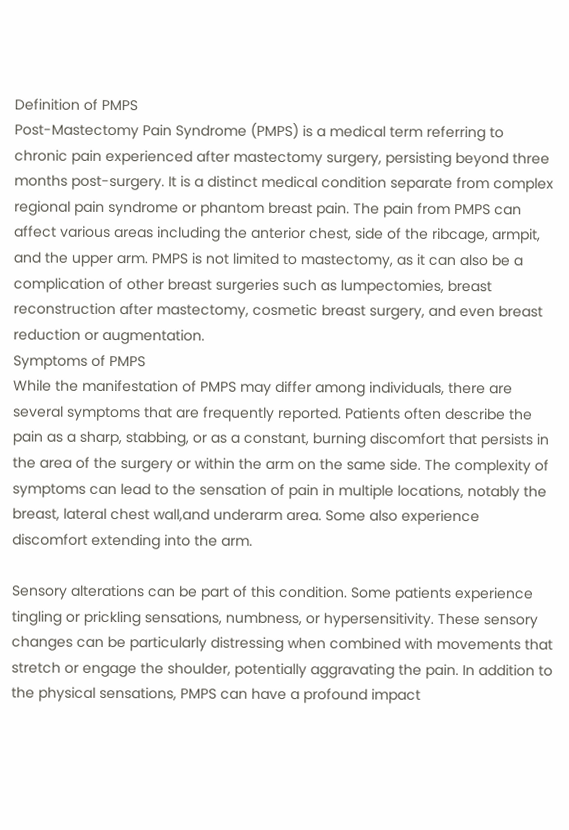Definition of PMPS
Post-Mastectomy Pain Syndrome (PMPS) is a medical term referring to chronic pain experienced after mastectomy surgery, persisting beyond three months post-surgery. It is a distinct medical condition separate from complex regional pain syndrome or phantom breast pain. The pain from PMPS can affect various areas including the anterior chest, side of the ribcage, armpit, and the upper arm. PMPS is not limited to mastectomy, as it can also be a complication of other breast surgeries such as lumpectomies, breast reconstruction after mastectomy, cosmetic breast surgery, and even breast reduction or augmentation.
Symptoms of PMPS
While the manifestation of PMPS may differ among individuals, there are several symptoms that are frequently reported. Patients often describe the pain as a sharp, stabbing, or as a constant, burning discomfort that persists in the area of the surgery or within the arm on the same side. The complexity of symptoms can lead to the sensation of pain in multiple locations, notably the breast, lateral chest wall,and underarm area. Some also experience discomfort extending into the arm.

Sensory alterations can be part of this condition. Some patients experience tingling or prickling sensations, numbness, or hypersensitivity. These sensory changes can be particularly distressing when combined with movements that stretch or engage the shoulder, potentially aggravating the pain. In addition to the physical sensations, PMPS can have a profound impact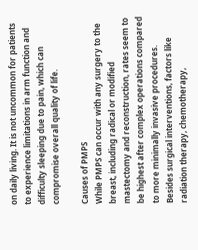on daily living. It is not uncommon for patients to experience limitations in arm function and difficulty sleeping due to pain, which can compromise overall quality of life.

Causes of PMPS
While PMPS can occur with any surgery to the breast, including radical or modified mastectomy and reconstruction, rates seem to be highest after complex operations compared to more minimally invasive procedures. Besides surgical interventions, factors like radiation therapy, chemotherapy,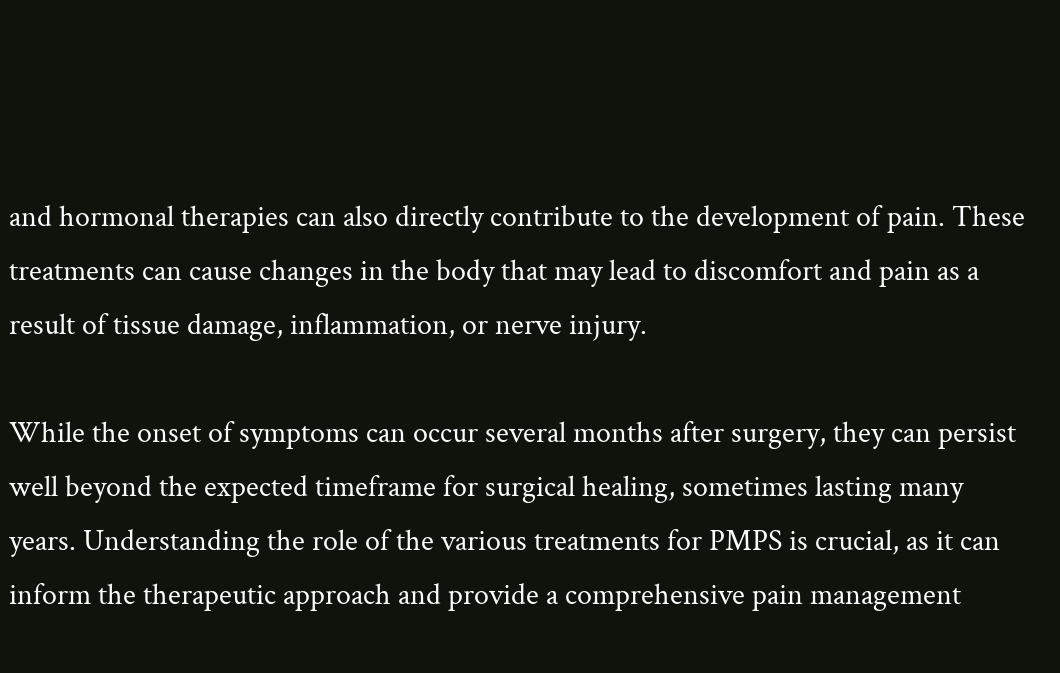and hormonal therapies can also directly contribute to the development of pain. These treatments can cause changes in the body that may lead to discomfort and pain as a result of tissue damage, inflammation, or nerve injury.

While the onset of symptoms can occur several months after surgery, they can persist well beyond the expected timeframe for surgical healing, sometimes lasting many years. Understanding the role of the various treatments for PMPS is crucial, as it can inform the therapeutic approach and provide a comprehensive pain management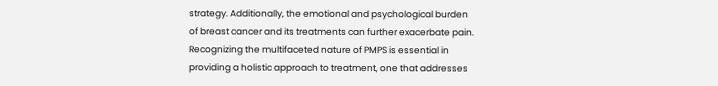strategy. Additionally, the emotional and psychological burden of breast cancer and its treatments can further exacerbate pain. Recognizing the multifaceted nature of PMPS is essential in providing a holistic approach to treatment, one that addresses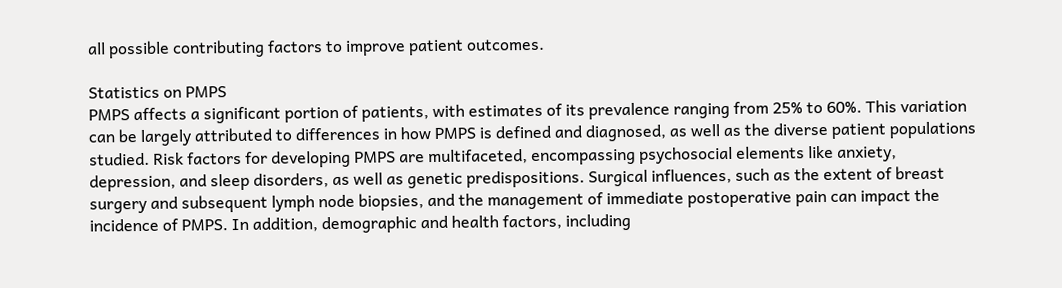all possible contributing factors to improve patient outcomes.

Statistics on PMPS
PMPS affects a significant portion of patients, with estimates of its prevalence ranging from 25% to 60%. This variation can be largely attributed to differences in how PMPS is defined and diagnosed, as well as the diverse patient populations studied. Risk factors for developing PMPS are multifaceted, encompassing psychosocial elements like anxiety, depression, and sleep disorders, as well as genetic predispositions. Surgical influences, such as the extent of breast surgery and subsequent lymph node biopsies, and the management of immediate postoperative pain can impact the incidence of PMPS. In addition, demographic and health factors, including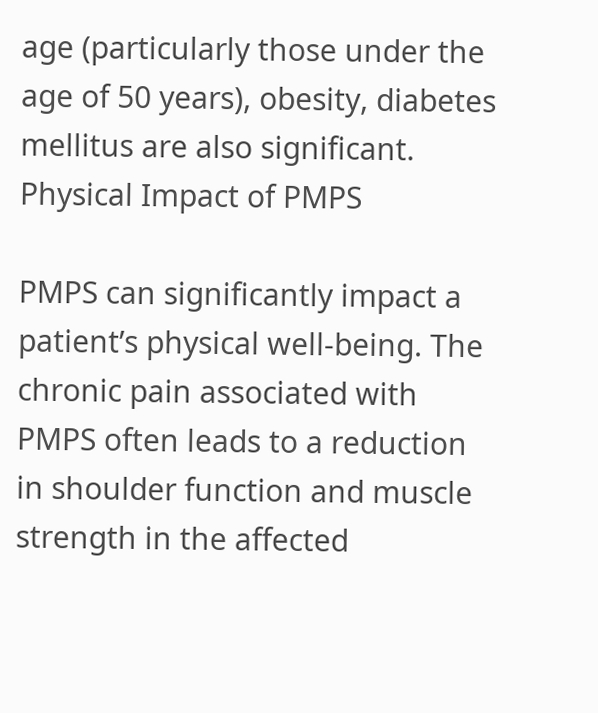age (particularly those under the age of 50 years), obesity, diabetes mellitus are also significant.
Physical Impact of PMPS

PMPS can significantly impact a patient’s physical well-being. The chronic pain associated with PMPS often leads to a reduction in shoulder function and muscle strength in the affected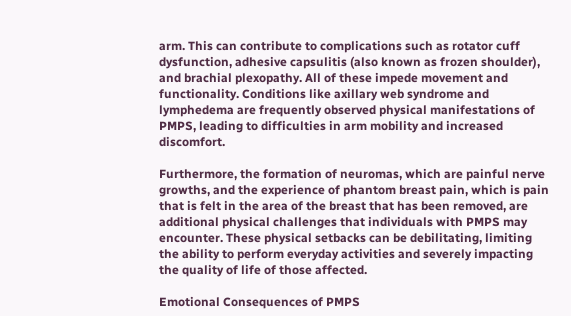arm. This can contribute to complications such as rotator cuff dysfunction, adhesive capsulitis (also known as frozen shoulder), and brachial plexopathy. All of these impede movement and functionality. Conditions like axillary web syndrome and lymphedema are frequently observed physical manifestations of PMPS, leading to difficulties in arm mobility and increased discomfort.

Furthermore, the formation of neuromas, which are painful nerve growths, and the experience of phantom breast pain, which is pain that is felt in the area of the breast that has been removed, are additional physical challenges that individuals with PMPS may encounter. These physical setbacks can be debilitating, limiting the ability to perform everyday activities and severely impacting the quality of life of those affected.

Emotional Consequences of PMPS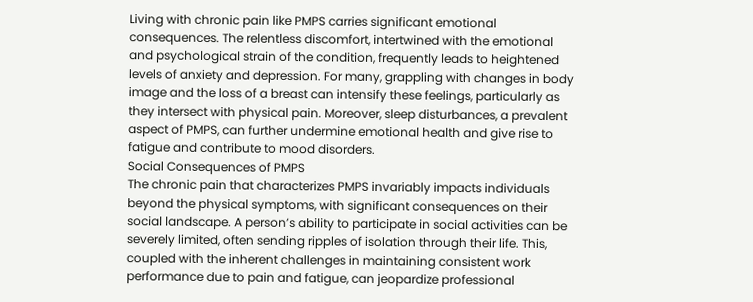Living with chronic pain like PMPS carries significant emotional consequences. The relentless discomfort, intertwined with the emotional and psychological strain of the condition, frequently leads to heightened levels of anxiety and depression. For many, grappling with changes in body image and the loss of a breast can intensify these feelings, particularly as they intersect with physical pain. Moreover, sleep disturbances, a prevalent aspect of PMPS, can further undermine emotional health and give rise to fatigue and contribute to mood disorders.
Social Consequences of PMPS
The chronic pain that characterizes PMPS invariably impacts individuals beyond the physical symptoms, with significant consequences on their social landscape. A person’s ability to participate in social activities can be severely limited, often sending ripples of isolation through their life. This, coupled with the inherent challenges in maintaining consistent work performance due to pain and fatigue, can jeopardize professional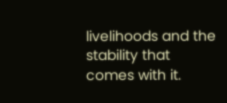livelihoods and the stability that comes with it.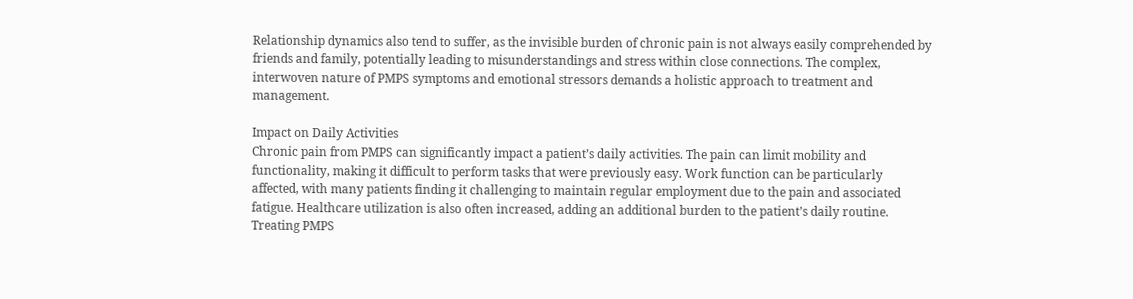Relationship dynamics also tend to suffer, as the invisible burden of chronic pain is not always easily comprehended by friends and family, potentially leading to misunderstandings and stress within close connections. The complex, interwoven nature of PMPS symptoms and emotional stressors demands a holistic approach to treatment and management.

Impact on Daily Activities
Chronic pain from PMPS can significantly impact a patient’s daily activities. The pain can limit mobility and functionality, making it difficult to perform tasks that were previously easy. Work function can be particularly affected, with many patients finding it challenging to maintain regular employment due to the pain and associated fatigue. Healthcare utilization is also often increased, adding an additional burden to the patient’s daily routine.
Treating PMPS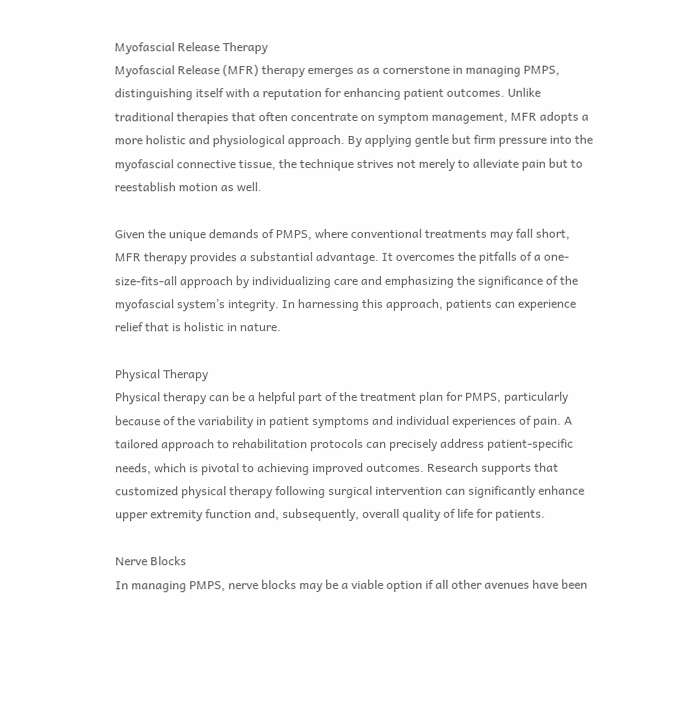Myofascial Release Therapy
Myofascial Release (MFR) therapy emerges as a cornerstone in managing PMPS, distinguishing itself with a reputation for enhancing patient outcomes. Unlike traditional therapies that often concentrate on symptom management, MFR adopts a more holistic and physiological approach. By applying gentle but firm pressure into the myofascial connective tissue, the technique strives not merely to alleviate pain but to reestablish motion as well.

Given the unique demands of PMPS, where conventional treatments may fall short, MFR therapy provides a substantial advantage. It overcomes the pitfalls of a one-size-fits-all approach by individualizing care and emphasizing the significance of the myofascial system’s integrity. In harnessing this approach, patients can experience relief that is holistic in nature.

Physical Therapy
Physical therapy can be a helpful part of the treatment plan for PMPS, particularly because of the variability in patient symptoms and individual experiences of pain. A tailored approach to rehabilitation protocols can precisely address patient-specific needs, which is pivotal to achieving improved outcomes. Research supports that customized physical therapy following surgical intervention can significantly enhance upper extremity function and, subsequently, overall quality of life for patients.

Nerve Blocks
In managing PMPS, nerve blocks may be a viable option if all other avenues have been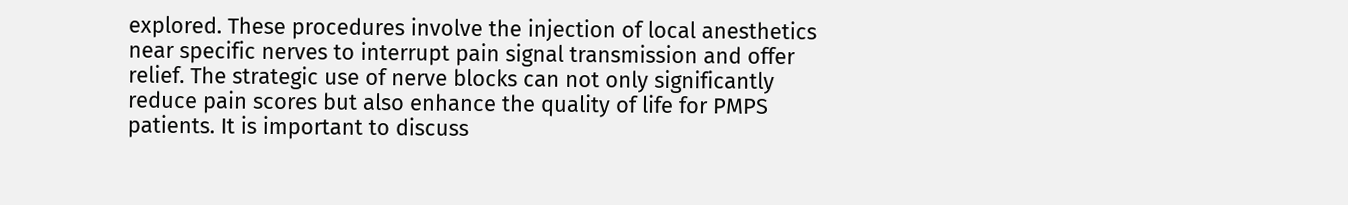explored. These procedures involve the injection of local anesthetics near specific nerves to interrupt pain signal transmission and offer relief. The strategic use of nerve blocks can not only significantly reduce pain scores but also enhance the quality of life for PMPS patients. It is important to discuss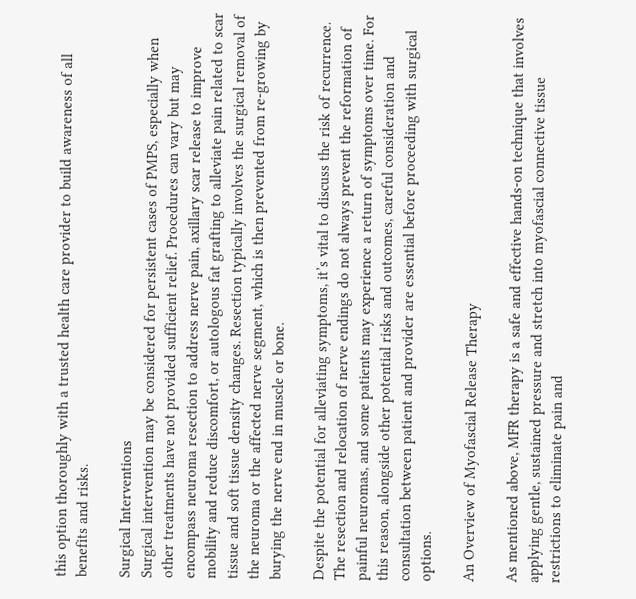this option thoroughly with a trusted health care provider to build awareness of all benefits and risks.

Surgical Interventions
Surgical intervention may be considered for persistent cases of PMPS, especially when other treatments have not provided sufficient relief. Procedures can vary but may encompass neuroma resection to address nerve pain, axillary scar release to improve mobility and reduce discomfort, or autologous fat grafting to alleviate pain related to scar tissue and soft tissue density changes. Resection typically involves the surgical removal of the neuroma or the affected nerve segment, which is then prevented from re-growing by burying the nerve end in muscle or bone.

Despite the potential for alleviating symptoms, it’s vital to discuss the risk of recurrence. The resection and relocation of nerve endings do not always prevent the reformation of painful neuromas, and some patients may experience a return of symptoms over time. For this reason, alongside other potential risks and outcomes, careful consideration and consultation between patient and provider are essential before proceeding with surgical options.

An Overview of Myofascial Release Therapy

As mentioned above, MFR therapy is a safe and effective hands-on technique that involves applying gentle, sustained pressure and stretch into myofascial connective tissue restrictions to eliminate pain and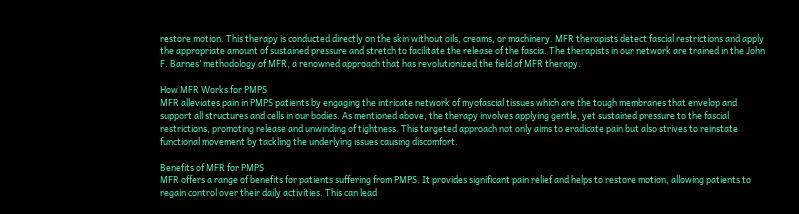restore motion. This therapy is conducted directly on the skin without oils, creams, or machinery. MFR therapists detect fascial restrictions and apply the appropriate amount of sustained pressure and stretch to facilitate the release of the fascia. The therapists in our network are trained in the John F. Barnes’ methodology of MFR, a renowned approach that has revolutionized the field of MFR therapy.

How MFR Works for PMPS
MFR alleviates pain in PMPS patients by engaging the intricate network of myofascial tissues which are the tough membranes that envelop and support all structures and cells in our bodies. As mentioned above, the therapy involves applying gentle, yet sustained pressure to the fascial restrictions, promoting release and unwinding of tightness. This targeted approach not only aims to eradicate pain but also strives to reinstate functional movement by tackling the underlying issues causing discomfort.

Benefits of MFR for PMPS
MFR offers a range of benefits for patients suffering from PMPS. It provides significant pain relief and helps to restore motion, allowing patients to regain control over their daily activities. This can lead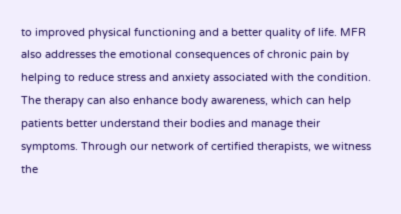to improved physical functioning and a better quality of life. MFR also addresses the emotional consequences of chronic pain by helping to reduce stress and anxiety associated with the condition. The therapy can also enhance body awareness, which can help patients better understand their bodies and manage their symptoms. Through our network of certified therapists, we witness the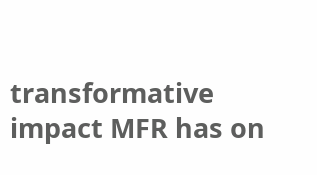transformative impact MFR has on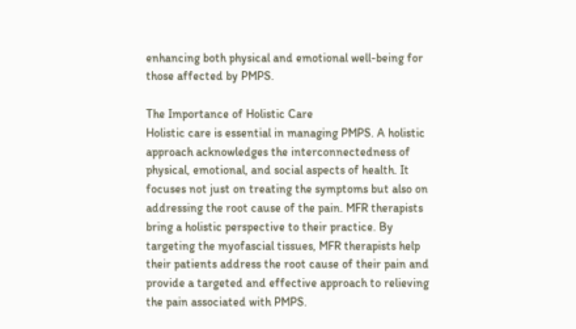enhancing both physical and emotional well-being for those affected by PMPS.

The Importance of Holistic Care
Holistic care is essential in managing PMPS. A holistic approach acknowledges the interconnectedness of physical, emotional, and social aspects of health. It focuses not just on treating the symptoms but also on addressing the root cause of the pain. MFR therapists bring a holistic perspective to their practice. By targeting the myofascial tissues, MFR therapists help their patients address the root cause of their pain and provide a targeted and effective approach to relieving the pain associated with PMPS.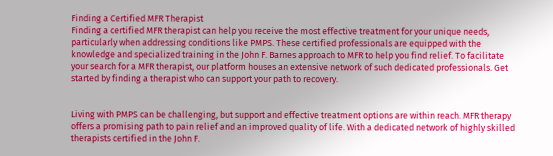Finding a Certified MFR Therapist
Finding a certified MFR therapist can help you receive the most effective treatment for your unique needs, particularly when addressing conditions like PMPS. These certified professionals are equipped with the knowledge and specialized training in the John F. Barnes approach to MFR to help you find relief. To facilitate your search for a MFR therapist, our platform houses an extensive network of such dedicated professionals. Get started by finding a therapist who can support your path to recovery.


Living with PMPS can be challenging, but support and effective treatment options are within reach. MFR therapy offers a promising path to pain relief and an improved quality of life. With a dedicated network of highly skilled therapists certified in the John F.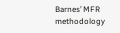Barnes’ MFR methodology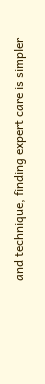and technique, finding expert care is simpler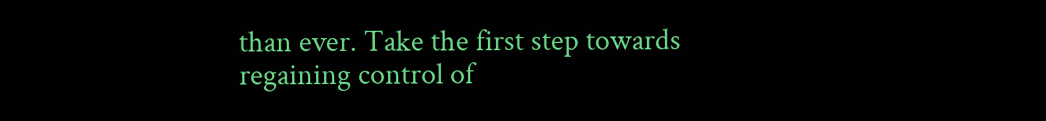than ever. Take the first step towards regaining control of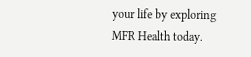your life by exploring MFR Health today.